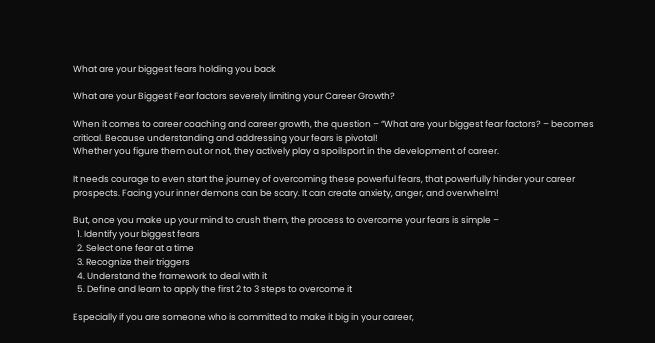What are your biggest fears holding you back

What are your Biggest Fear factors severely limiting your Career Growth?

When it comes to career coaching and career growth, the question – “What are your biggest fear factors? – becomes critical. Because understanding and addressing your fears is pivotal!
Whether you figure them out or not, they actively play a spoilsport in the development of career.

It needs courage to even start the journey of overcoming these powerful fears, that powerfully hinder your career prospects. Facing your inner demons can be scary. It can create anxiety, anger, and overwhelm!

But, once you make up your mind to crush them, the process to overcome your fears is simple –
  1. Identify your biggest fears
  2. Select one fear at a time
  3. Recognize their triggers
  4. Understand the framework to deal with it
  5. Define and learn to apply the first 2 to 3 steps to overcome it

Especially if you are someone who is committed to make it big in your career,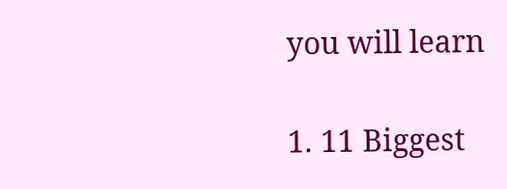you will learn

1. 11 Biggest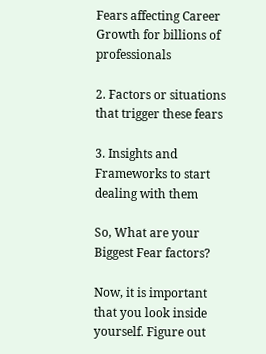Fears affecting Career Growth for billions of professionals

2. Factors or situations that trigger these fears

3. Insights and Frameworks to start dealing with them

So, What are your Biggest Fear factors?

Now, it is important that you look inside yourself. Figure out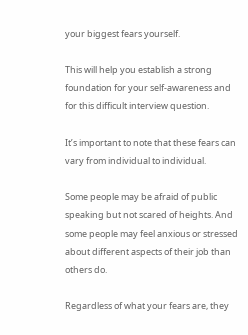your biggest fears yourself.

This will help you establish a strong foundation for your self-awareness and for this difficult interview question.

It’s important to note that these fears can vary from individual to individual.

Some people may be afraid of public speaking but not scared of heights. And some people may feel anxious or stressed about different aspects of their job than others do.

Regardless of what your fears are, they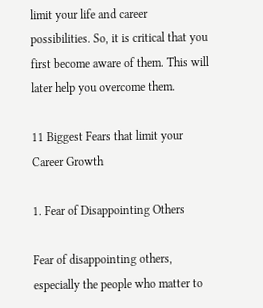limit your life and career possibilities. So, it is critical that you first become aware of them. This will later help you overcome them.

11 Biggest Fears that limit your Career Growth

1. Fear of Disappointing Others

Fear of disappointing others, especially the people who matter to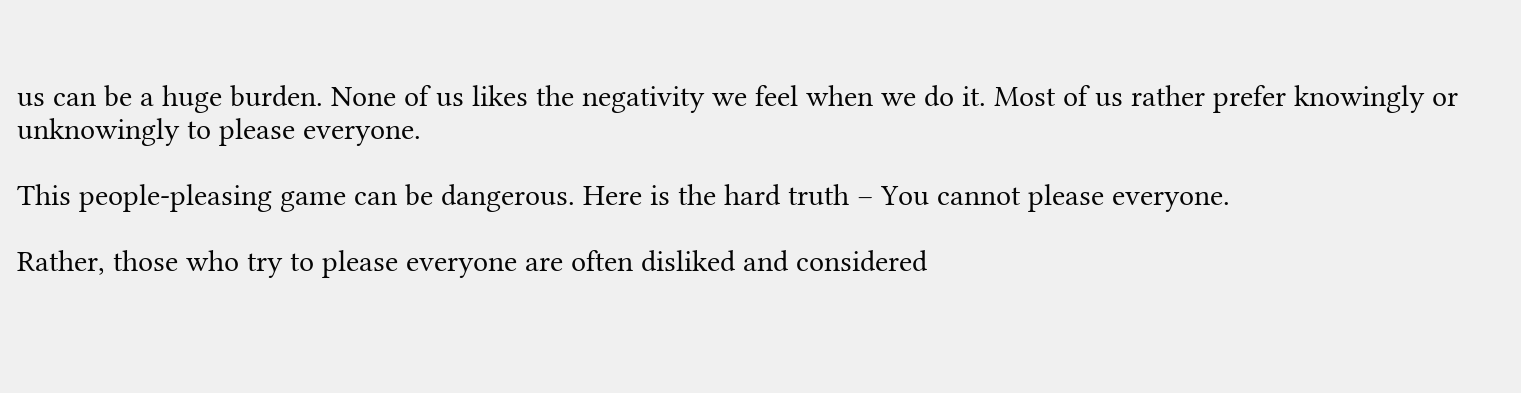us can be a huge burden. None of us likes the negativity we feel when we do it. Most of us rather prefer knowingly or unknowingly to please everyone.

This people-pleasing game can be dangerous. Here is the hard truth – You cannot please everyone.

Rather, those who try to please everyone are often disliked and considered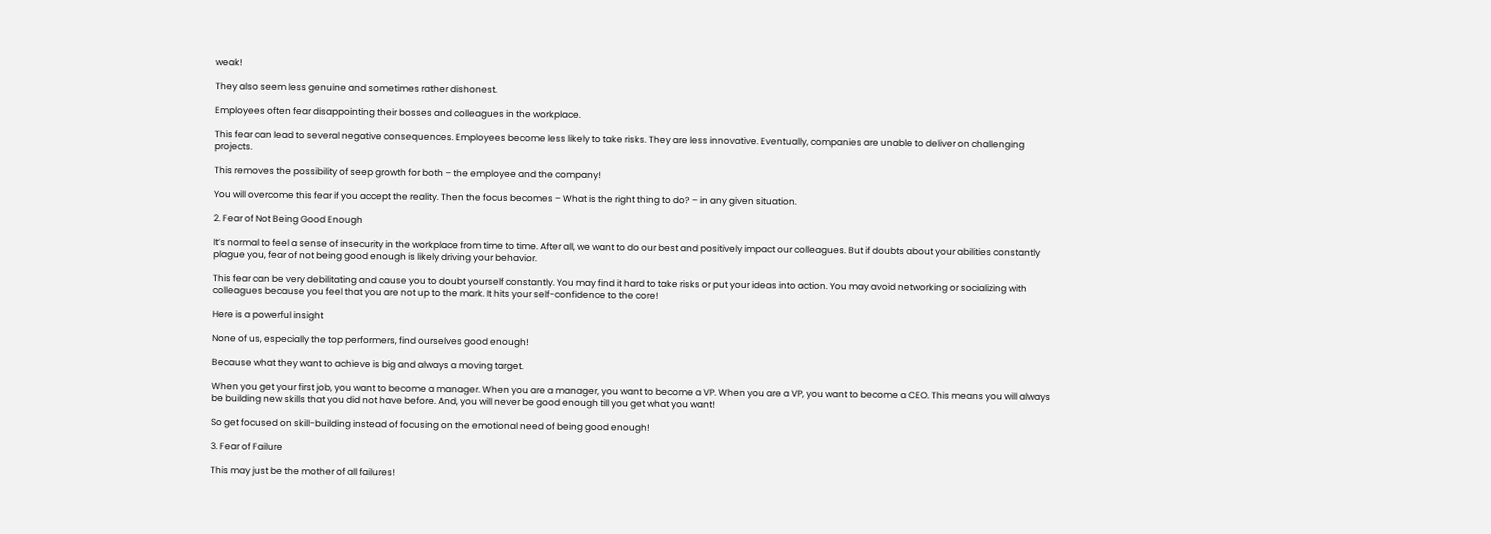weak!

They also seem less genuine and sometimes rather dishonest.

Employees often fear disappointing their bosses and colleagues in the workplace.

This fear can lead to several negative consequences. Employees become less likely to take risks. They are less innovative. Eventually, companies are unable to deliver on challenging projects.

This removes the possibility of seep growth for both – the employee and the company!

You will overcome this fear if you accept the reality. Then the focus becomes – What is the right thing to do? – in any given situation.

2. Fear of Not Being Good Enough

It’s normal to feel a sense of insecurity in the workplace from time to time. After all, we want to do our best and positively impact our colleagues. But if doubts about your abilities constantly plague you, fear of not being good enough is likely driving your behavior.

This fear can be very debilitating and cause you to doubt yourself constantly. You may find it hard to take risks or put your ideas into action. You may avoid networking or socializing with colleagues because you feel that you are not up to the mark. It hits your self-confidence to the core!

Here is a powerful insight

None of us, especially the top performers, find ourselves good enough!

Because what they want to achieve is big and always a moving target.

When you get your first job, you want to become a manager. When you are a manager, you want to become a VP. When you are a VP, you want to become a CEO. This means you will always be building new skills that you did not have before. And, you will never be good enough till you get what you want!

So get focused on skill-building instead of focusing on the emotional need of being good enough!

3. Fear of Failure

This may just be the mother of all failures!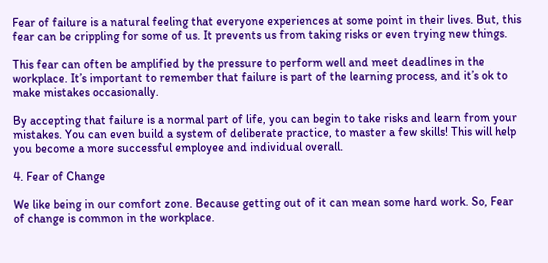Fear of failure is a natural feeling that everyone experiences at some point in their lives. But, this fear can be crippling for some of us. It prevents us from taking risks or even trying new things.

This fear can often be amplified by the pressure to perform well and meet deadlines in the workplace. It’s important to remember that failure is part of the learning process, and it’s ok to make mistakes occasionally.

By accepting that failure is a normal part of life, you can begin to take risks and learn from your mistakes. You can even build a system of deliberate practice, to master a few skills! This will help you become a more successful employee and individual overall.

4. Fear of Change

We like being in our comfort zone. Because getting out of it can mean some hard work. So, Fear of change is common in the workplace.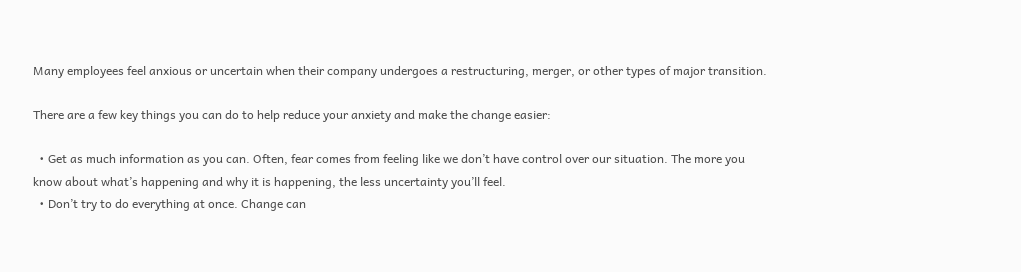Many employees feel anxious or uncertain when their company undergoes a restructuring, merger, or other types of major transition.

There are a few key things you can do to help reduce your anxiety and make the change easier:

  • Get as much information as you can. Often, fear comes from feeling like we don’t have control over our situation. The more you know about what’s happening and why it is happening, the less uncertainty you’ll feel.
  • Don’t try to do everything at once. Change can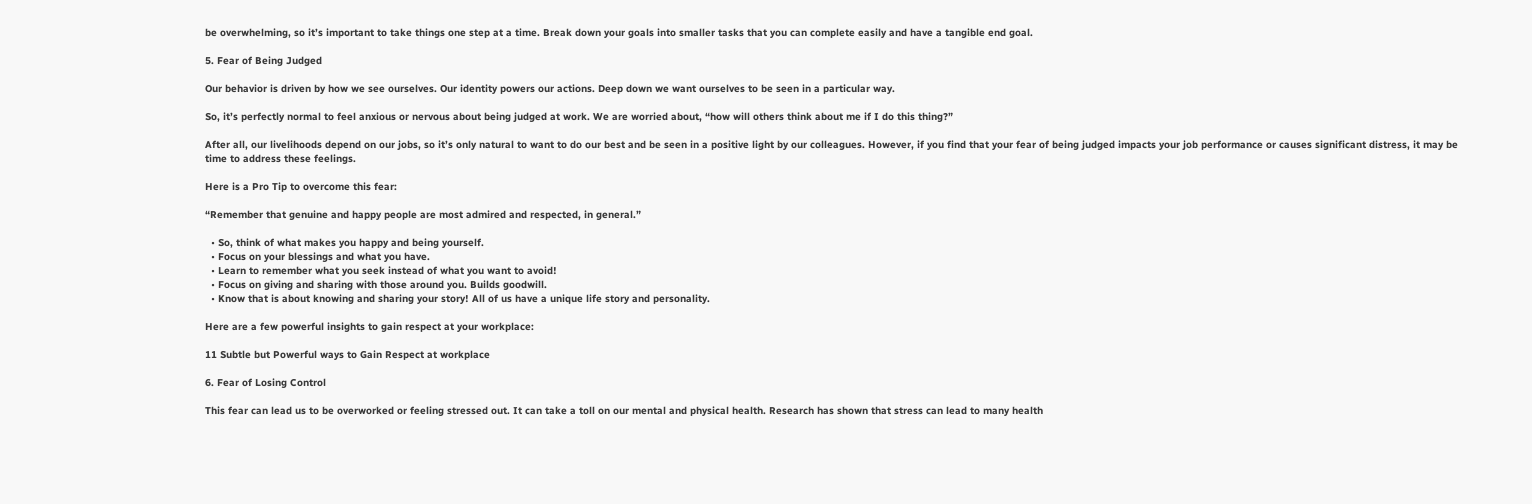be overwhelming, so it’s important to take things one step at a time. Break down your goals into smaller tasks that you can complete easily and have a tangible end goal.

5. Fear of Being Judged

Our behavior is driven by how we see ourselves. Our identity powers our actions. Deep down we want ourselves to be seen in a particular way.

So, it’s perfectly normal to feel anxious or nervous about being judged at work. We are worried about, “how will others think about me if I do this thing?”

After all, our livelihoods depend on our jobs, so it’s only natural to want to do our best and be seen in a positive light by our colleagues. However, if you find that your fear of being judged impacts your job performance or causes significant distress, it may be time to address these feelings.

Here is a Pro Tip to overcome this fear:

“Remember that genuine and happy people are most admired and respected, in general.”

  • So, think of what makes you happy and being yourself.
  • Focus on your blessings and what you have.
  • Learn to remember what you seek instead of what you want to avoid!
  • Focus on giving and sharing with those around you. Builds goodwill.
  • Know that is about knowing and sharing your story! All of us have a unique life story and personality.

Here are a few powerful insights to gain respect at your workplace:

11 Subtle but Powerful ways to Gain Respect at workplace

6. Fear of Losing Control

This fear can lead us to be overworked or feeling stressed out. It can take a toll on our mental and physical health. Research has shown that stress can lead to many health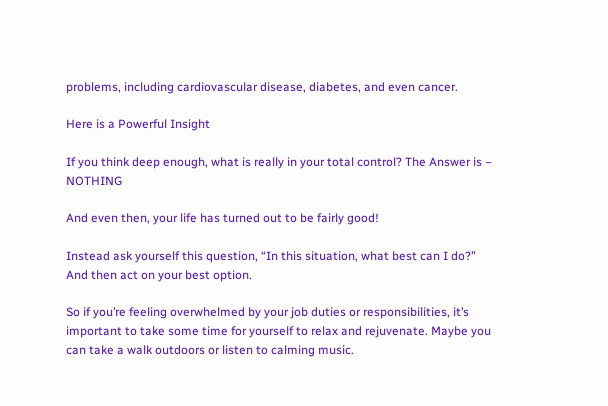problems, including cardiovascular disease, diabetes, and even cancer.

Here is a Powerful Insight

If you think deep enough, what is really in your total control? The Answer is – NOTHING

And even then, your life has turned out to be fairly good!

Instead ask yourself this question, “In this situation, what best can I do?” And then act on your best option.

So if you’re feeling overwhelmed by your job duties or responsibilities, it’s important to take some time for yourself to relax and rejuvenate. Maybe you can take a walk outdoors or listen to calming music.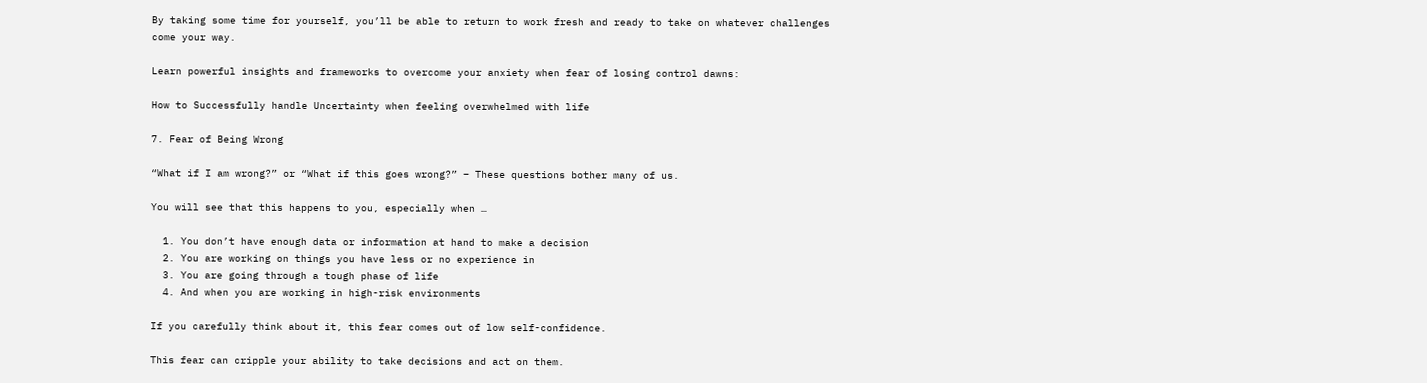By taking some time for yourself, you’ll be able to return to work fresh and ready to take on whatever challenges come your way.

Learn powerful insights and frameworks to overcome your anxiety when fear of losing control dawns:

How to Successfully handle Uncertainty when feeling overwhelmed with life

7. Fear of Being Wrong

“What if I am wrong?” or “What if this goes wrong?” – These questions bother many of us.

You will see that this happens to you, especially when …

  1. You don’t have enough data or information at hand to make a decision
  2. You are working on things you have less or no experience in
  3. You are going through a tough phase of life
  4. And when you are working in high-risk environments

If you carefully think about it, this fear comes out of low self-confidence.

This fear can cripple your ability to take decisions and act on them.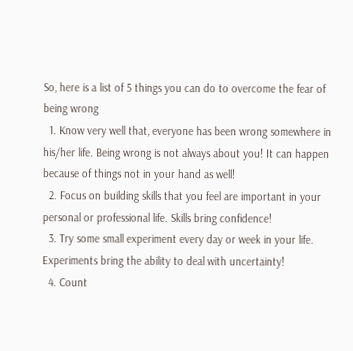So, here is a list of 5 things you can do to overcome the fear of being wrong
  1. Know very well that, everyone has been wrong somewhere in his/her life. Being wrong is not always about you! It can happen because of things not in your hand as well!
  2. Focus on building skills that you feel are important in your personal or professional life. Skills bring confidence!
  3. Try some small experiment every day or week in your life. Experiments bring the ability to deal with uncertainty!
  4. Count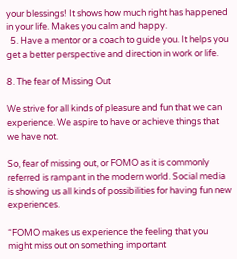your blessings! It shows how much right has happened in your life. Makes you calm and happy.
  5. Have a mentor or a coach to guide you. It helps you get a better perspective and direction in work or life.

8. The fear of Missing Out

We strive for all kinds of pleasure and fun that we can experience. We aspire to have or achieve things that we have not.

So, fear of missing out, or FOMO as it is commonly referred is rampant in the modern world. Social media is showing us all kinds of possibilities for having fun new experiences.

“FOMO makes us experience the feeling that you might miss out on something important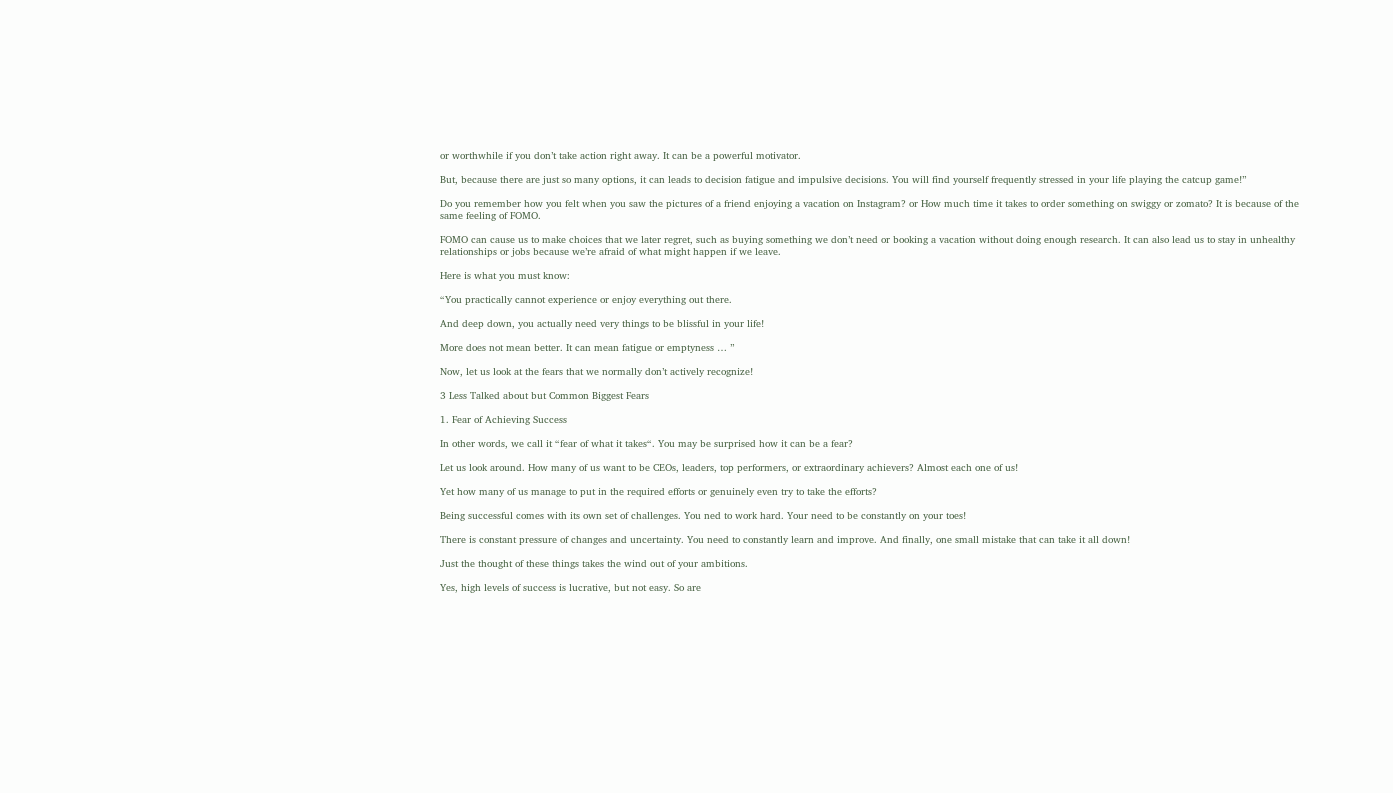or worthwhile if you don’t take action right away. It can be a powerful motivator.

But, because there are just so many options, it can leads to decision fatigue and impulsive decisions. You will find yourself frequently stressed in your life playing the catcup game!”

Do you remember how you felt when you saw the pictures of a friend enjoying a vacation on Instagram? or How much time it takes to order something on swiggy or zomato? It is because of the same feeling of FOMO.

FOMO can cause us to make choices that we later regret, such as buying something we don’t need or booking a vacation without doing enough research. It can also lead us to stay in unhealthy relationships or jobs because we’re afraid of what might happen if we leave.

Here is what you must know:

“You practically cannot experience or enjoy everything out there.

And deep down, you actually need very things to be blissful in your life!

More does not mean better. It can mean fatigue or emptyness … ”

Now, let us look at the fears that we normally don’t actively recognize!

3 Less Talked about but Common Biggest Fears

1. Fear of Achieving Success

In other words, we call it “fear of what it takes“. You may be surprised how it can be a fear?

Let us look around. How many of us want to be CEOs, leaders, top performers, or extraordinary achievers? Almost each one of us!

Yet how many of us manage to put in the required efforts or genuinely even try to take the efforts?

Being successful comes with its own set of challenges. You ned to work hard. Your need to be constantly on your toes!

There is constant pressure of changes and uncertainty. You need to constantly learn and improve. And finally, one small mistake that can take it all down!

Just the thought of these things takes the wind out of your ambitions.

Yes, high levels of success is lucrative, but not easy. So are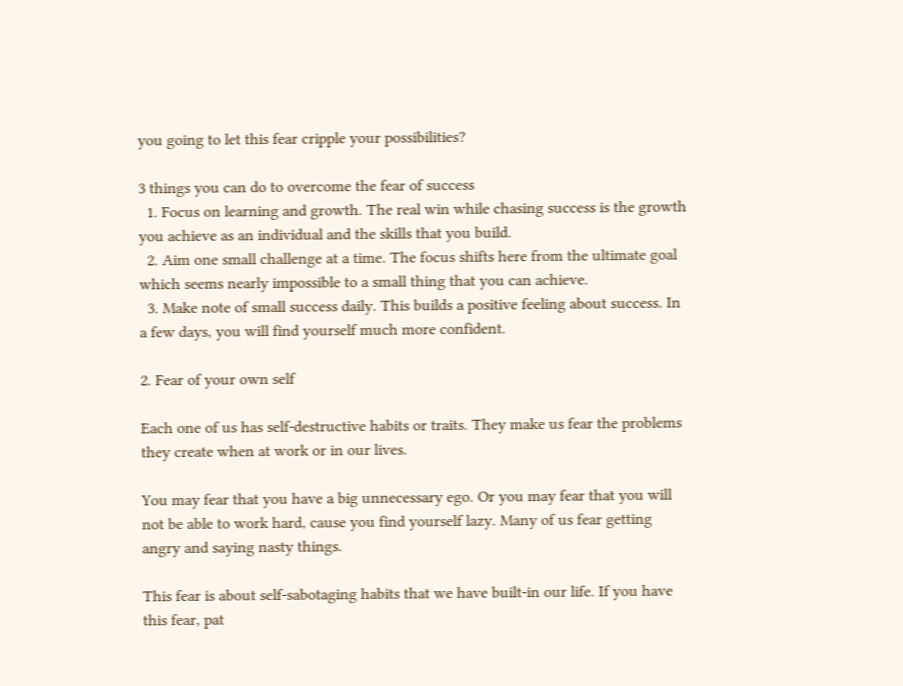you going to let this fear cripple your possibilities?

3 things you can do to overcome the fear of success
  1. Focus on learning and growth. The real win while chasing success is the growth you achieve as an individual and the skills that you build.
  2. Aim one small challenge at a time. The focus shifts here from the ultimate goal which seems nearly impossible to a small thing that you can achieve.
  3. Make note of small success daily. This builds a positive feeling about success. In a few days, you will find yourself much more confident.

2. Fear of your own self

Each one of us has self-destructive habits or traits. They make us fear the problems they create when at work or in our lives.

You may fear that you have a big unnecessary ego. Or you may fear that you will not be able to work hard, cause you find yourself lazy. Many of us fear getting angry and saying nasty things.

This fear is about self-sabotaging habits that we have built-in our life. If you have this fear, pat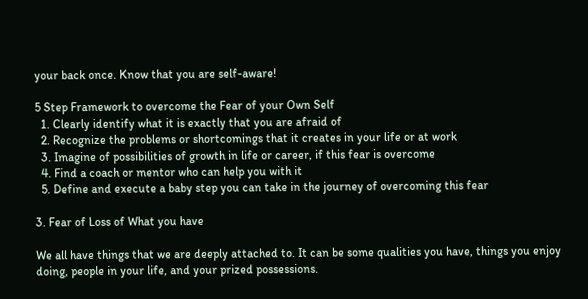your back once. Know that you are self-aware!

5 Step Framework to overcome the Fear of your Own Self
  1. Clearly identify what it is exactly that you are afraid of
  2. Recognize the problems or shortcomings that it creates in your life or at work
  3. Imagine of possibilities of growth in life or career, if this fear is overcome
  4. Find a coach or mentor who can help you with it
  5. Define and execute a baby step you can take in the journey of overcoming this fear

3. Fear of Loss of What you have

We all have things that we are deeply attached to. It can be some qualities you have, things you enjoy doing, people in your life, and your prized possessions.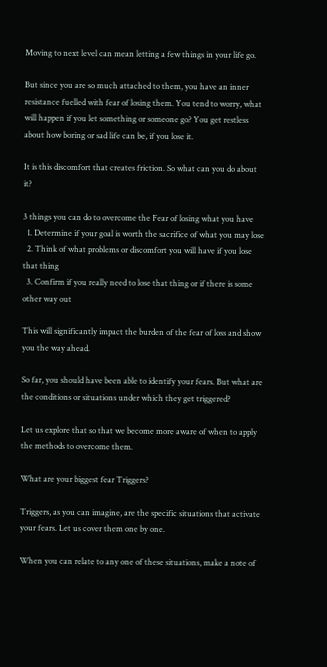Moving to next level can mean letting a few things in your life go.

But since you are so much attached to them, you have an inner resistance fuelled with fear of losing them. You tend to worry, what will happen if you let something or someone go? You get restless about how boring or sad life can be, if you lose it.

It is this discomfort that creates friction. So what can you do about it?

3 things you can do to overcome the Fear of losing what you have
  1. Determine if your goal is worth the sacrifice of what you may lose
  2. Think of what problems or discomfort you will have if you lose that thing
  3. Confirm if you really need to lose that thing or if there is some other way out

This will significantly impact the burden of the fear of loss and show you the way ahead.

So far, you should have been able to identify your fears. But what are the conditions or situations under which they get triggered?

Let us explore that so that we become more aware of when to apply the methods to overcome them.

What are your biggest fear Triggers?

Triggers, as you can imagine, are the specific situations that activate your fears. Let us cover them one by one.

When you can relate to any one of these situations, make a note of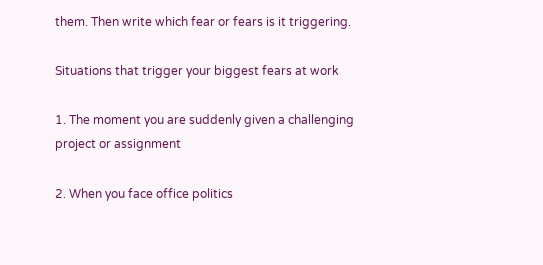them. Then write which fear or fears is it triggering.

Situations that trigger your biggest fears at work

1. The moment you are suddenly given a challenging project or assignment

2. When you face office politics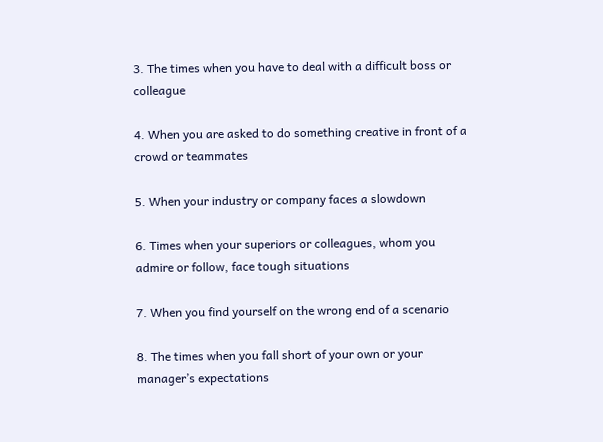3. The times when you have to deal with a difficult boss or colleague

4. When you are asked to do something creative in front of a crowd or teammates

5. When your industry or company faces a slowdown

6. Times when your superiors or colleagues, whom you admire or follow, face tough situations

7. When you find yourself on the wrong end of a scenario

8. The times when you fall short of your own or your manager’s expectations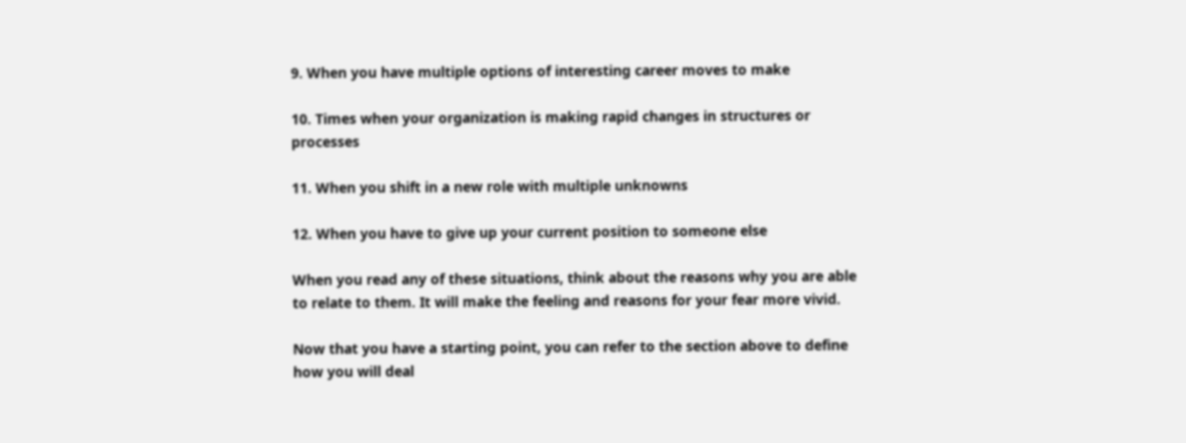9. When you have multiple options of interesting career moves to make

10. Times when your organization is making rapid changes in structures or processes

11. When you shift in a new role with multiple unknowns

12. When you have to give up your current position to someone else

When you read any of these situations, think about the reasons why you are able to relate to them. It will make the feeling and reasons for your fear more vivid.

Now that you have a starting point, you can refer to the section above to define how you will deal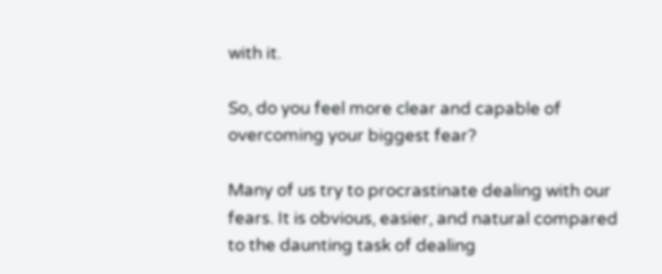with it.

So, do you feel more clear and capable of overcoming your biggest fear?

Many of us try to procrastinate dealing with our fears. It is obvious, easier, and natural compared to the daunting task of dealing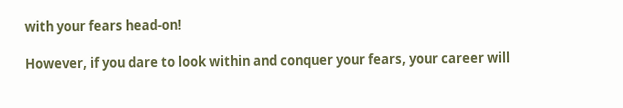with your fears head-on!

However, if you dare to look within and conquer your fears, your career will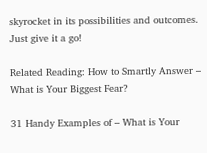skyrocket in its possibilities and outcomes. Just give it a go!

Related Reading: How to Smartly Answer – What is Your Biggest Fear?

31 Handy Examples of – What is Your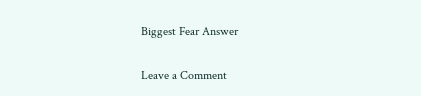Biggest Fear Answer

Leave a Comment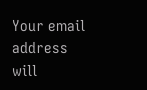Your email address will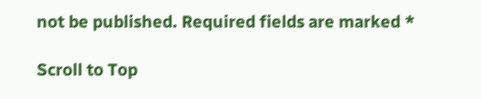not be published. Required fields are marked *

Scroll to Top